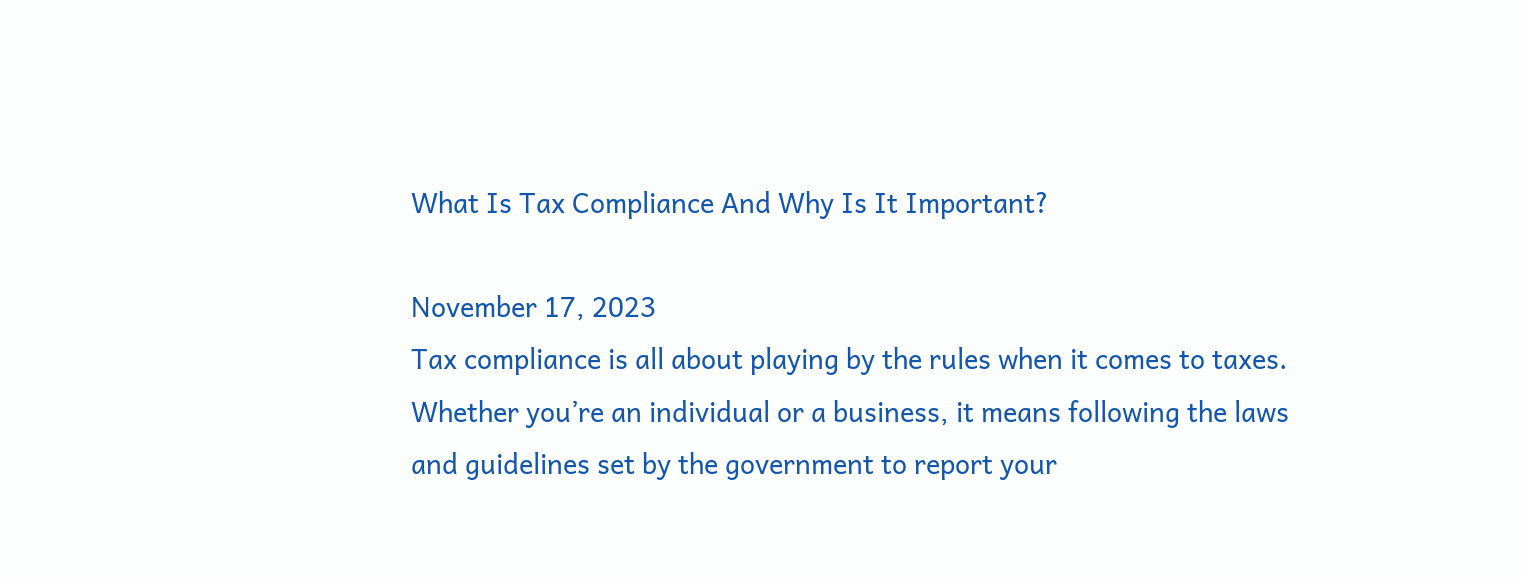What Is Tax Compliance And Why Is It Important?

November 17, 2023
Tax compliance is all about playing by the rules when it comes to taxes. Whether you’re an individual or a business, it means following the laws and guidelines set by the government to report your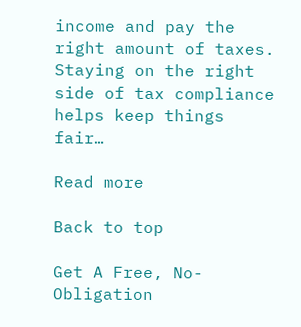income and pay the right amount of taxes. Staying on the right side of tax compliance helps keep things fair…

Read more

Back to top

Get A Free, No-Obligation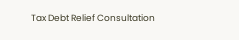Tax Debt Relief Consultation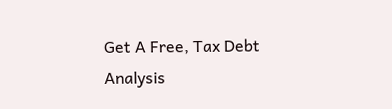Get A Free, Tax Debt Analysis